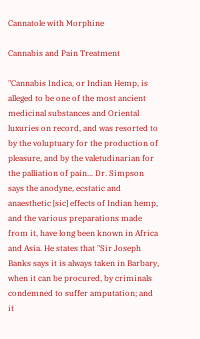Cannatole with Morphine

Cannabis and Pain Treatment

"Cannabis Indica, or Indian Hemp, is alleged to be one of the most ancient medicinal substances and Oriental luxuries on record, and was resorted to by the voluptuary for the production of pleasure, and by the valetudinarian for the palliation of pain... Dr. Simpson says the anodyne, ecstatic and anaesthetic [sic] effects of Indian hemp, and the various preparations made from it, have long been known in Africa and Asia. He states that "Sir Joseph Banks says it is always taken in Barbary, when it can be procured, by criminals condemned to suffer amputation; and it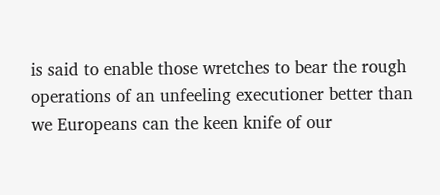is said to enable those wretches to bear the rough operations of an unfeeling executioner better than we Europeans can the keen knife of our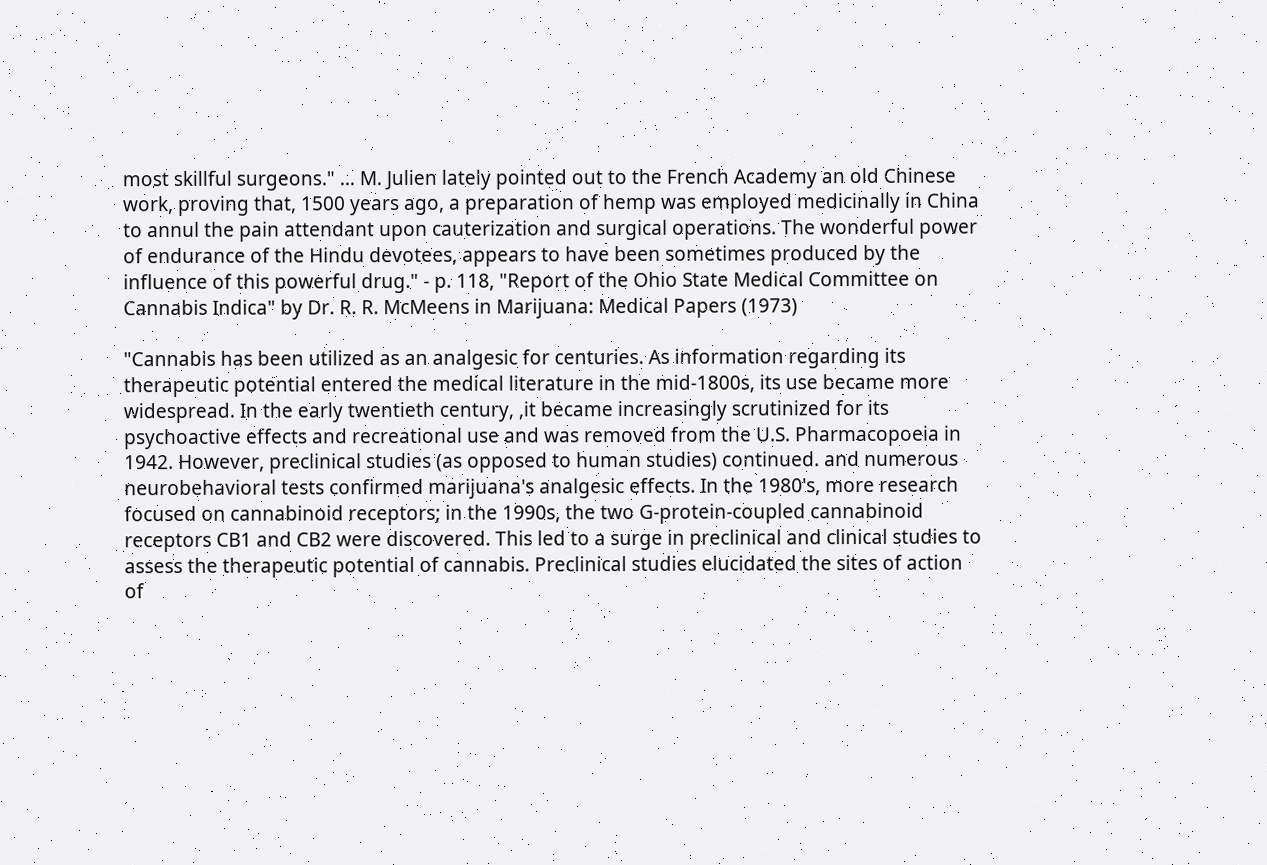most skillful surgeons." ... M. Julien lately pointed out to the French Academy an old Chinese work, proving that, 1500 years ago, a preparation of hemp was employed medicinally in China to annul the pain attendant upon cauterization and surgical operations. The wonderful power of endurance of the Hindu devotees, appears to have been sometimes produced by the influence of this powerful drug." - p. 118, "Report of the Ohio State Medical Committee on Cannabis Indica" by Dr. R. R. McMeens in Marijuana: Medical Papers (1973)

"Cannabis has been utilized as an analgesic for centuries. As information regarding its therapeutic potential entered the medical literature in the mid-1800s, its use became more widespread. In the early twentieth century, ,it became increasingly scrutinized for its psychoactive effects and recreational use and was removed from the U.S. Pharmacopoeia in 1942. However, preclinical studies (as opposed to human studies) continued. and numerous neurobehavioral tests confirmed marijuana's analgesic effects. In the 1980's, more research focused on cannabinoid receptors; in the 1990s, the two G-protein-coupled cannabinoid receptors CB1 and CB2 were discovered. This led to a surge in preclinical and clinical studies to assess the therapeutic potential of cannabis. Preclinical studies elucidated the sites of action of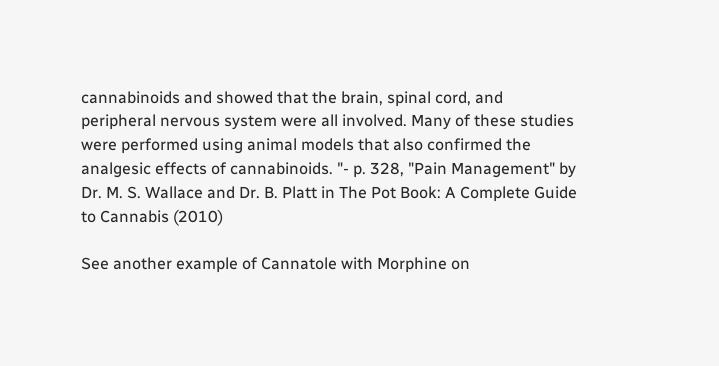cannabinoids and showed that the brain, spinal cord, and peripheral nervous system were all involved. Many of these studies were performed using animal models that also confirmed the analgesic effects of cannabinoids. "- p. 328, "Pain Management" by Dr. M. S. Wallace and Dr. B. Platt in The Pot Book: A Complete Guide to Cannabis (2010)

See another example of Cannatole with Morphine on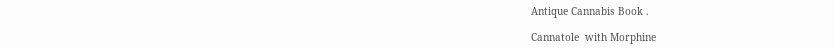Antique Cannabis Book .

Cannatole  with Morphine